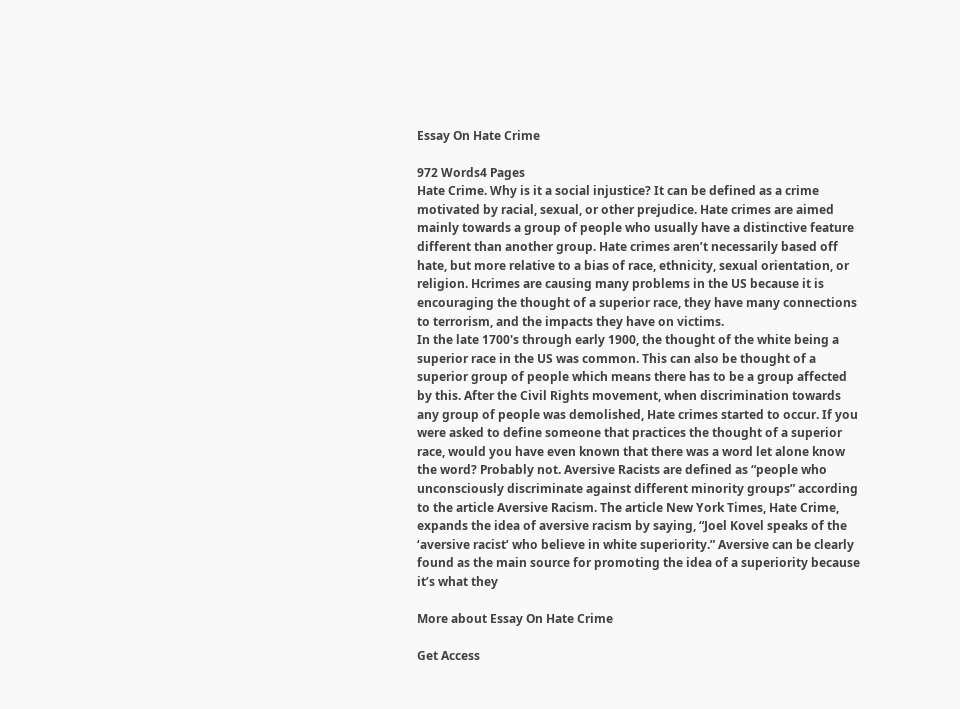Essay On Hate Crime

972 Words4 Pages
Hate Crime. Why is it a social injustice? It can be defined as a crime motivated by racial, sexual, or other prejudice. Hate crimes are aimed mainly towards a group of people who usually have a distinctive feature different than another group. Hate crimes aren’t necessarily based off hate, but more relative to a bias of race, ethnicity, sexual orientation, or religion. Hcrimes are causing many problems in the US because it is encouraging the thought of a superior race, they have many connections to terrorism, and the impacts they have on victims.
In the late 1700's through early 1900, the thought of the white being a superior race in the US was common. This can also be thought of a superior group of people which means there has to be a group affected by this. After the Civil Rights movement, when discrimination towards any group of people was demolished, Hate crimes started to occur. If you were asked to define someone that practices the thought of a superior race, would you have even known that there was a word let alone know the word? Probably not. Aversive Racists are defined as “people who unconsciously discriminate against different minority groups” according to the article Aversive Racism. The article New York Times, Hate Crime, expands the idea of aversive racism by saying, “Joel Kovel speaks of the ‘aversive racist’ who believe in white superiority.” Aversive can be clearly found as the main source for promoting the idea of a superiority because it’s what they

More about Essay On Hate Crime

Get Access